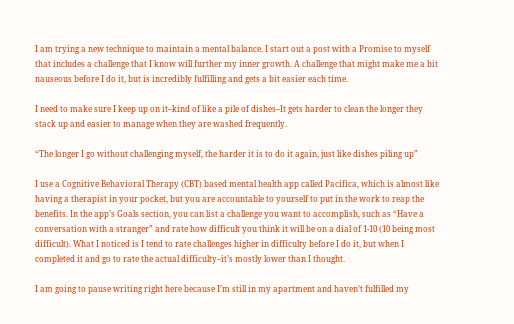I am trying a new technique to maintain a mental balance. I start out a post with a Promise to myself that includes a challenge that I know will further my inner growth. A challenge that might make me a bit nauseous before I do it, but is incredibly fulfilling and gets a bit easier each time.

I need to make sure I keep up on it–kind of like a pile of dishes–It gets harder to clean the longer they stack up and easier to manage when they are washed frequently.

“The longer I go without challenging myself, the harder it is to do it again, just like dishes piling up”

I use a Cognitive Behavioral Therapy (CBT) based mental health app called Pacifica, which is almost like having a therapist in your pocket, but you are accountable to yourself to put in the work to reap the benefits. In the app’s Goals section, you can list a challenge you want to accomplish, such as “Have a conversation with a stranger” and rate how difficult you think it will be on a dial of 1-10 (10 being most difficult). What I noticed is I tend to rate challenges higher in difficulty before I do it, but when I completed it and go to rate the actual difficulty–it’s mostly lower than I thought.

I am going to pause writing right here because I’m still in my apartment and haven’t fulfilled my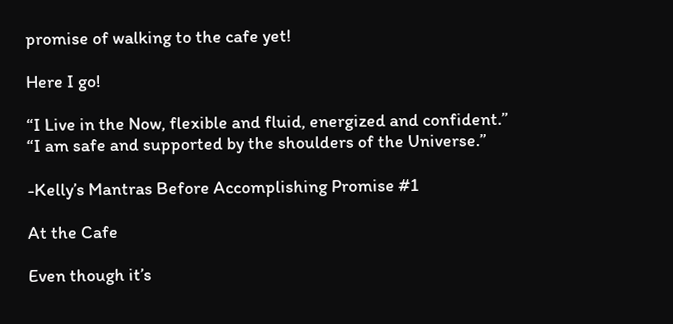promise of walking to the cafe yet!

Here I go!

“I Live in the Now, flexible and fluid, energized and confident.”
“I am safe and supported by the shoulders of the Universe.”

-Kelly’s Mantras Before Accomplishing Promise #1

At the Cafe

Even though it’s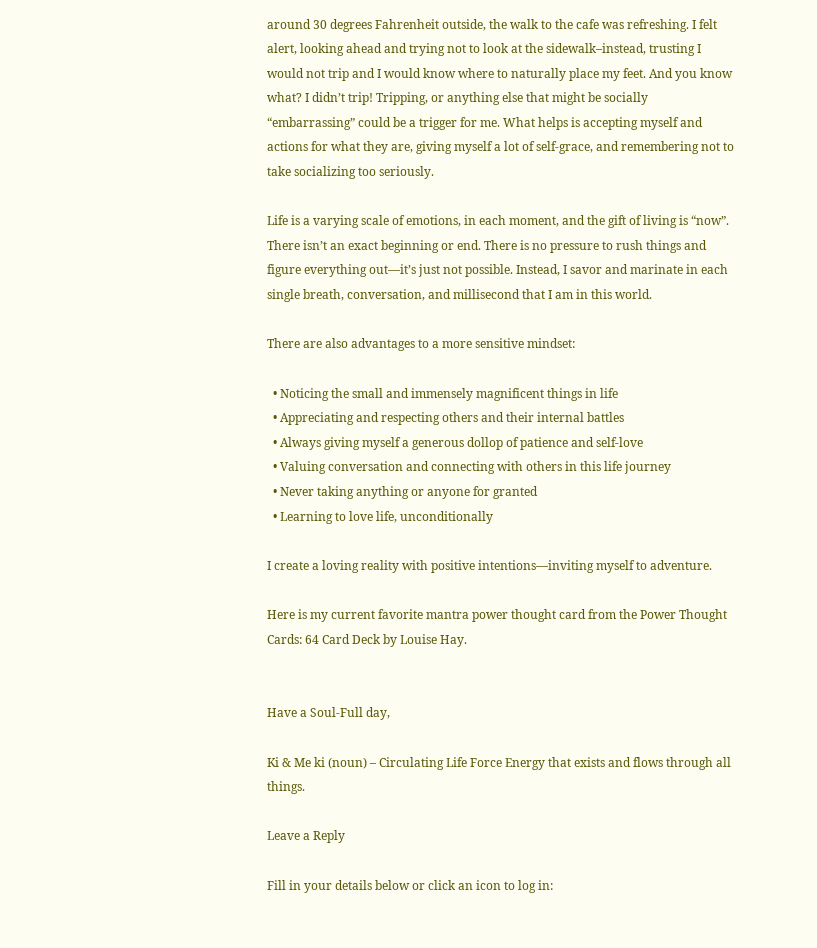around 30 degrees Fahrenheit outside, the walk to the cafe was refreshing. I felt alert, looking ahead and trying not to look at the sidewalk–instead, trusting I would not trip and I would know where to naturally place my feet. And you know what? I didn’t trip! Tripping, or anything else that might be socially “embarrassing” could be a trigger for me. What helps is accepting myself and actions for what they are, giving myself a lot of self-grace, and remembering not to take socializing too seriously.

Life is a varying scale of emotions, in each moment, and the gift of living is “now”. There isn’t an exact beginning or end. There is no pressure to rush things and figure everything out—it’s just not possible. Instead, I savor and marinate in each single breath, conversation, and millisecond that I am in this world.

There are also advantages to a more sensitive mindset:

  • Noticing the small and immensely magnificent things in life
  • Appreciating and respecting others and their internal battles
  • Always giving myself a generous dollop of patience and self-love
  • Valuing conversation and connecting with others in this life journey
  • Never taking anything or anyone for granted
  • Learning to love life, unconditionally

I create a loving reality with positive intentions—inviting myself to adventure.

Here is my current favorite mantra power thought card from the Power Thought Cards: 64 Card Deck by Louise Hay.


Have a Soul-Full day,

Ki & Me ki (noun) – Circulating Life Force Energy that exists and flows through all things.

Leave a Reply

Fill in your details below or click an icon to log in: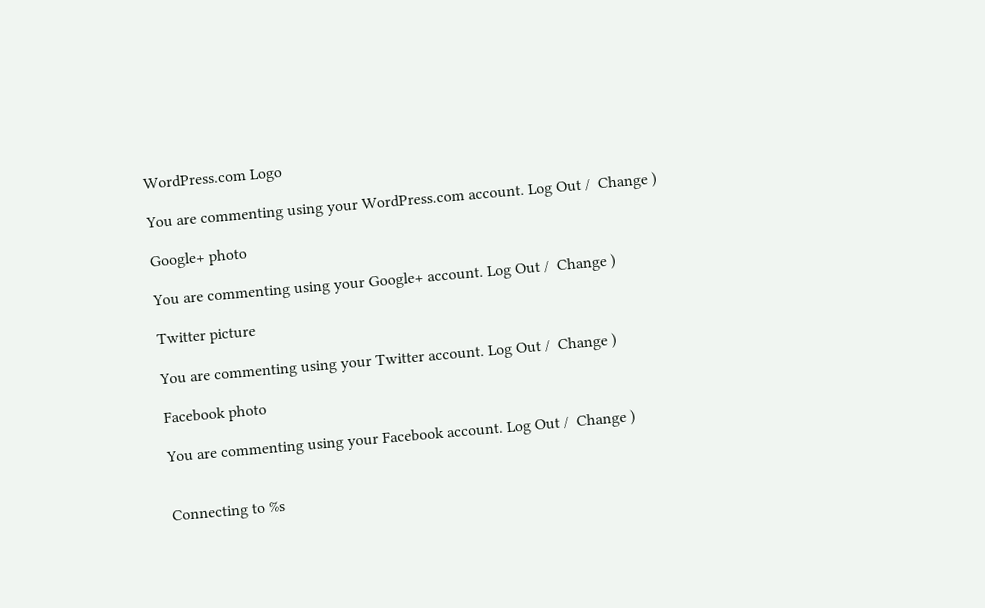WordPress.com Logo

You are commenting using your WordPress.com account. Log Out /  Change )

Google+ photo

You are commenting using your Google+ account. Log Out /  Change )

Twitter picture

You are commenting using your Twitter account. Log Out /  Change )

Facebook photo

You are commenting using your Facebook account. Log Out /  Change )


Connecting to %s